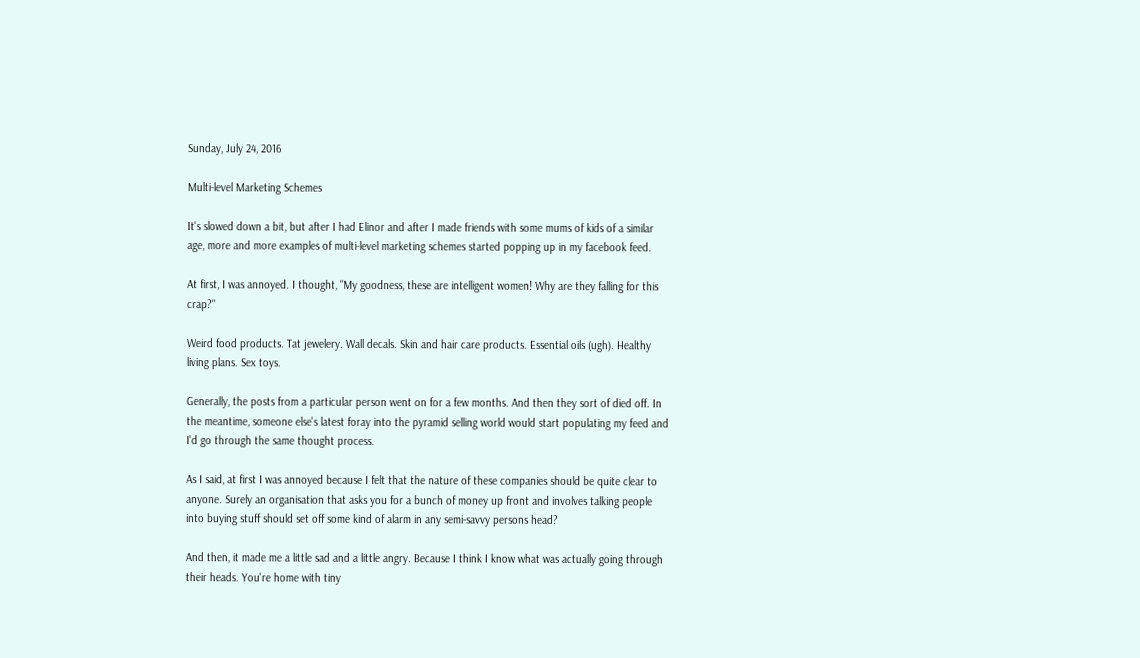Sunday, July 24, 2016

Multi-level Marketing Schemes

It's slowed down a bit, but after I had Elinor and after I made friends with some mums of kids of a similar age, more and more examples of multi-level marketing schemes started popping up in my facebook feed.

At first, I was annoyed. I thought, "My goodness, these are intelligent women! Why are they falling for this crap?"

Weird food products. Tat jewelery. Wall decals. Skin and hair care products. Essential oils (ugh). Healthy living plans. Sex toys.

Generally, the posts from a particular person went on for a few months. And then they sort of died off. In the meantime, someone else's latest foray into the pyramid selling world would start populating my feed and I'd go through the same thought process.

As I said, at first I was annoyed because I felt that the nature of these companies should be quite clear to anyone. Surely an organisation that asks you for a bunch of money up front and involves talking people into buying stuff should set off some kind of alarm in any semi-savvy persons head?

And then, it made me a little sad and a little angry. Because I think I know what was actually going through their heads. You're home with tiny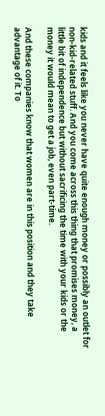kids and it feels like you never have quite enough money or possibly an outlet for non-kid-related stuff. And you come across this thing that promises money, a little bit of independence but without sacrificing the time with your kids or the money it would mean to get a job, even part-time.

And these companies know that women are in this position and they take advantage of it. To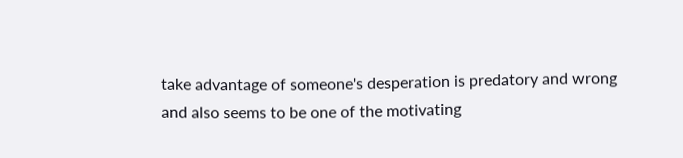take advantage of someone's desperation is predatory and wrong and also seems to be one of the motivating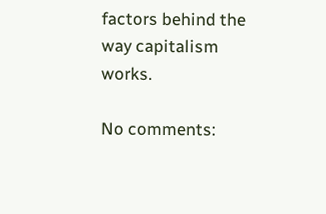factors behind the way capitalism works.

No comments: